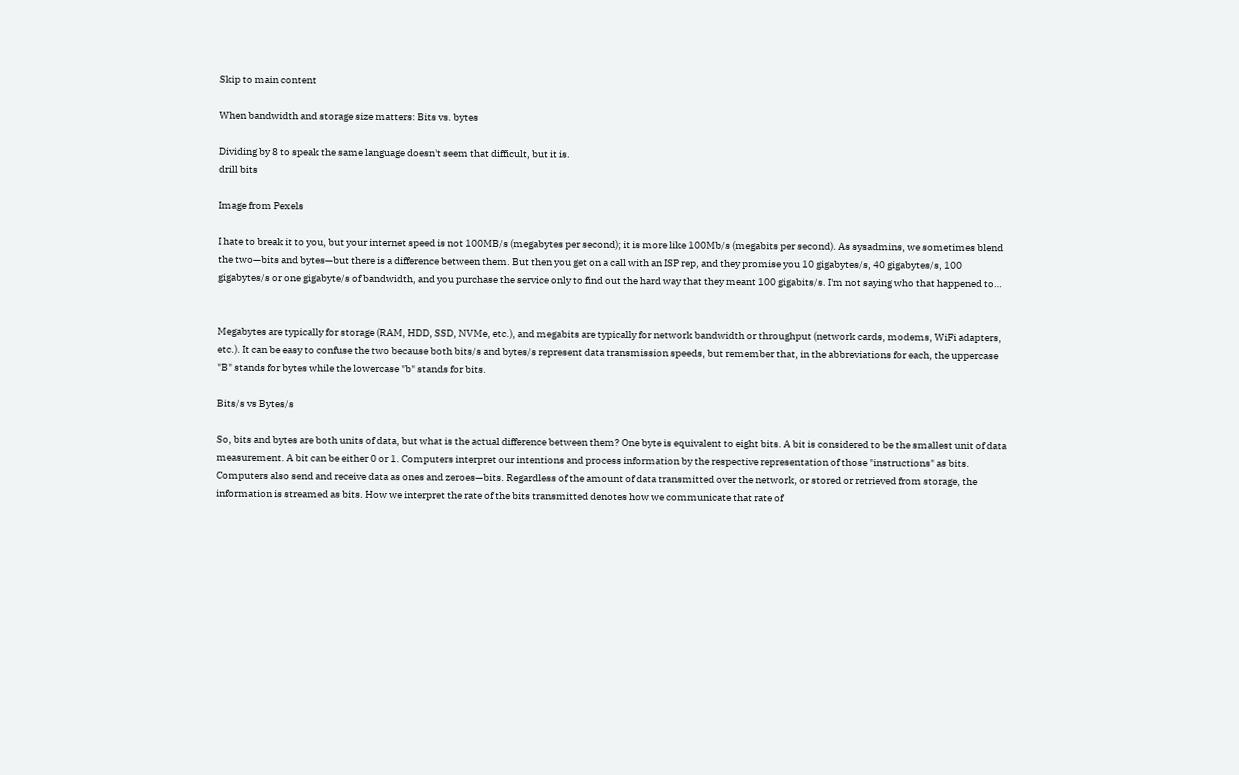Skip to main content

When bandwidth and storage size matters: Bits vs. bytes

Dividing by 8 to speak the same language doesn't seem that difficult, but it is.
drill bits

Image from Pexels

I hate to break it to you, but your internet speed is not 100MB/s (megabytes per second); it is more like 100Mb/s (megabits per second). As sysadmins, we sometimes blend the two—bits and bytes—but there is a difference between them. But then you get on a call with an ISP rep, and they promise you 10 gigabytes/s, 40 gigabytes/s, 100 gigabytes/s or one gigabyte/s of bandwidth, and you purchase the service only to find out the hard way that they meant 100 gigabits/s. I'm not saying who that happened to…


Megabytes are typically for storage (RAM, HDD, SSD, NVMe, etc.), and megabits are typically for network bandwidth or throughput (network cards, modems, WiFi adapters, etc.). It can be easy to confuse the two because both bits/s and bytes/s represent data transmission speeds, but remember that, in the abbreviations for each, the uppercase "B" stands for bytes while the lowercase "b" stands for bits.

Bits/s vs Bytes/s

So, bits and bytes are both units of data, but what is the actual difference between them? One byte is equivalent to eight bits. A bit is considered to be the smallest unit of data measurement. A bit can be either 0 or 1. Computers interpret our intentions and process information by the respective representation of those "instructions" as bits. Computers also send and receive data as ones and zeroes—bits. Regardless of the amount of data transmitted over the network, or stored or retrieved from storage, the information is streamed as bits. How we interpret the rate of the bits transmitted denotes how we communicate that rate of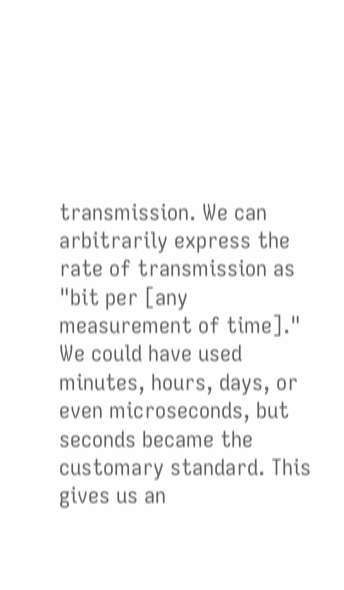transmission. We can arbitrarily express the rate of transmission as "bit per [any measurement of time]." We could have used minutes, hours, days, or even microseconds, but seconds became the customary standard. This gives us an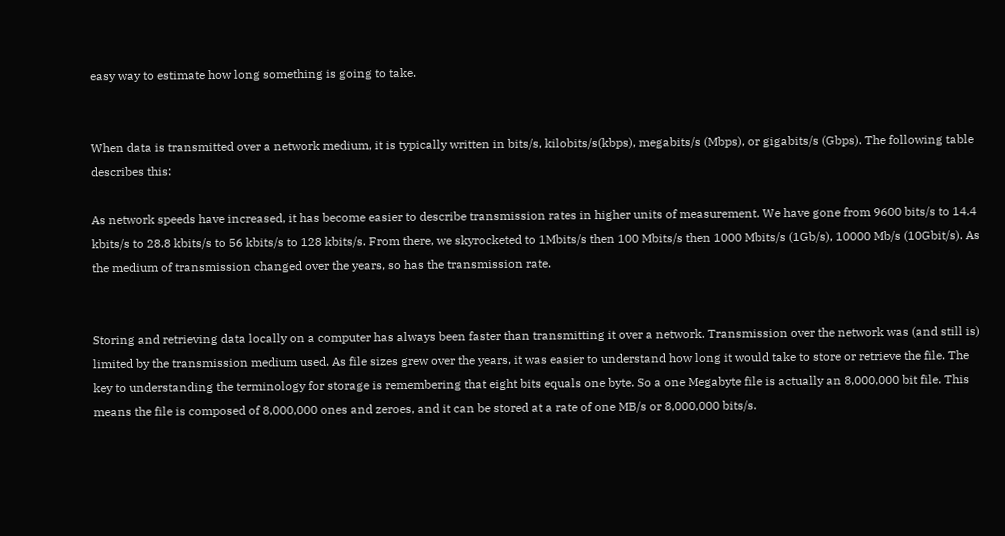easy way to estimate how long something is going to take.


When data is transmitted over a network medium, it is typically written in bits/s, kilobits/s(kbps), megabits/s (Mbps), or gigabits/s (Gbps). The following table describes this:

As network speeds have increased, it has become easier to describe transmission rates in higher units of measurement. We have gone from 9600 bits/s to 14.4 kbits/s to 28.8 kbits/s to 56 kbits/s to 128 kbits/s. From there, we skyrocketed to 1Mbits/s then 100 Mbits/s then 1000 Mbits/s (1Gb/s), 10000 Mb/s (10Gbit/s). As the medium of transmission changed over the years, so has the transmission rate.


Storing and retrieving data locally on a computer has always been faster than transmitting it over a network. Transmission over the network was (and still is) limited by the transmission medium used. As file sizes grew over the years, it was easier to understand how long it would take to store or retrieve the file. The key to understanding the terminology for storage is remembering that eight bits equals one byte. So a one Megabyte file is actually an 8,000,000 bit file. This means the file is composed of 8,000,000 ones and zeroes, and it can be stored at a rate of one MB/s or 8,000,000 bits/s.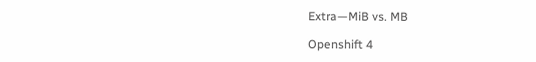Extra—MiB vs. MB

Openshift 4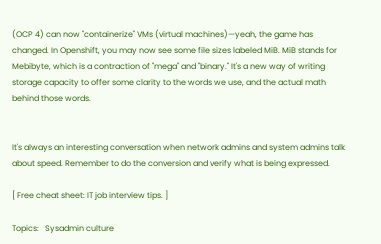(OCP 4) can now "containerize" VMs (virtual machines)—yeah, the game has changed. In Openshift, you may now see some file sizes labeled MiB. MiB stands for Mebibyte, which is a contraction of "mega" and "binary." It's a new way of writing storage capacity to offer some clarity to the words we use, and the actual math behind those words.


It's always an interesting conversation when network admins and system admins talk about speed. Remember to do the conversion and verify what is being expressed.

[ Free cheat sheet: IT job interview tips. ]

Topics:   Sysadmin culture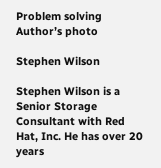Problem solving
Author’s photo

Stephen Wilson

Stephen Wilson is a Senior Storage Consultant with Red Hat, Inc. He has over 20 years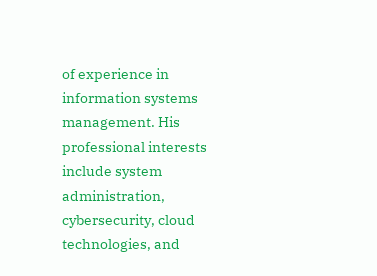of experience in information systems management. His professional interests include system administration, cybersecurity, cloud technologies, and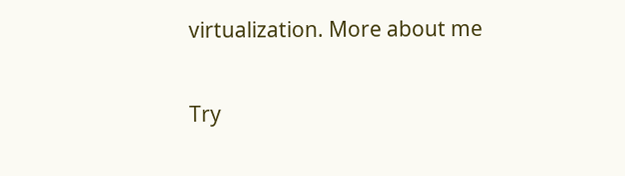virtualization. More about me

Try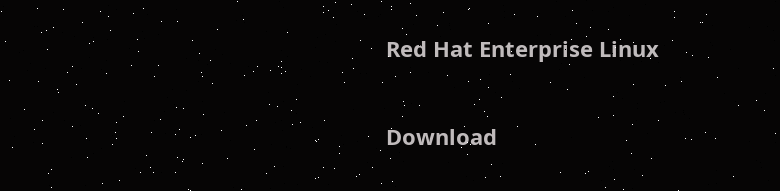Red Hat Enterprise Linux

Download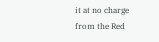it at no charge from the Red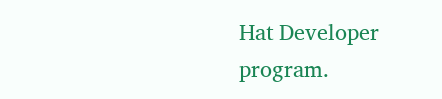Hat Developer program.